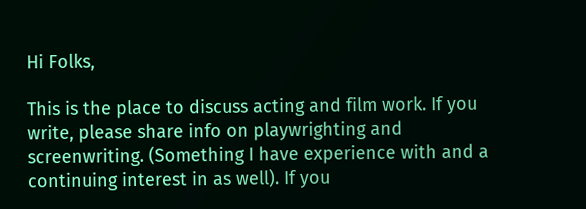Hi Folks,

This is the place to discuss acting and film work. If you write, please share info on playwrighting and screenwriting. (Something I have experience with and a continuing interest in as well). If you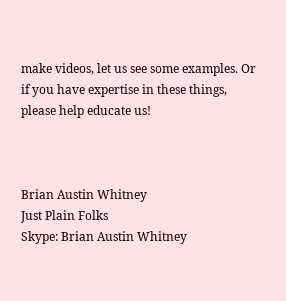make videos, let us see some examples. Or if you have expertise in these things, please help educate us!



Brian Austin Whitney
Just Plain Folks
Skype: Brian Austin Whitney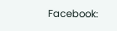Facebook: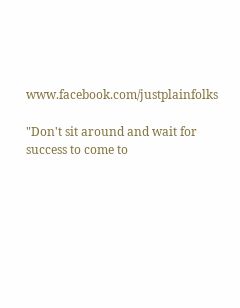www.facebook.com/justplainfolks

"Don't sit around and wait for success to come to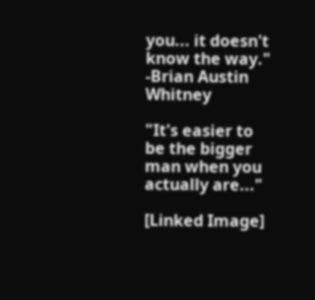you... it doesn't know the way." -Brian Austin Whitney

"It's easier to be the bigger man when you actually are..."

[Linked Image]